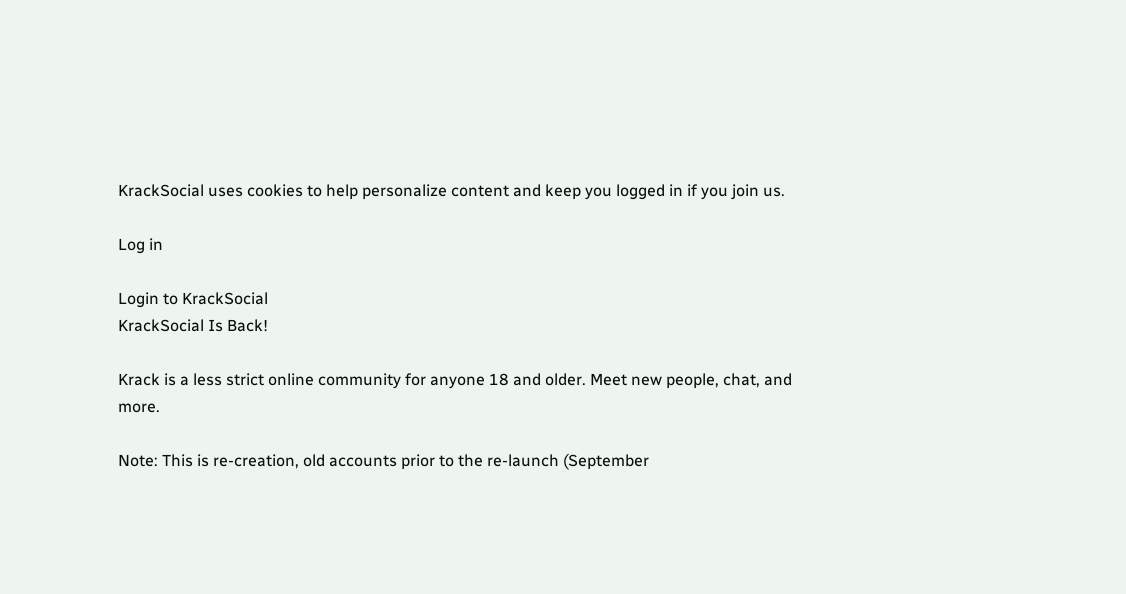KrackSocial uses cookies to help personalize content and keep you logged in if you join us.

Log in

Login to KrackSocial
KrackSocial Is Back!

Krack is a less strict online community for anyone 18 and older. Meet new people, chat, and more.

Note: This is re-creation, old accounts prior to the re-launch (September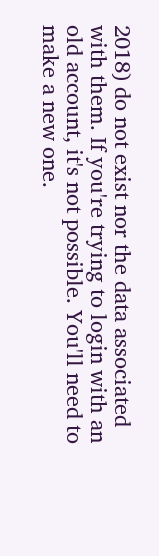2018) do not exist nor the data associated with them. If you're trying to login with an old account, it's not possible. You'll need to make a new one.